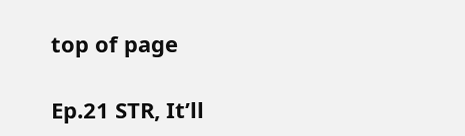top of page

Ep.21 STR, It’ll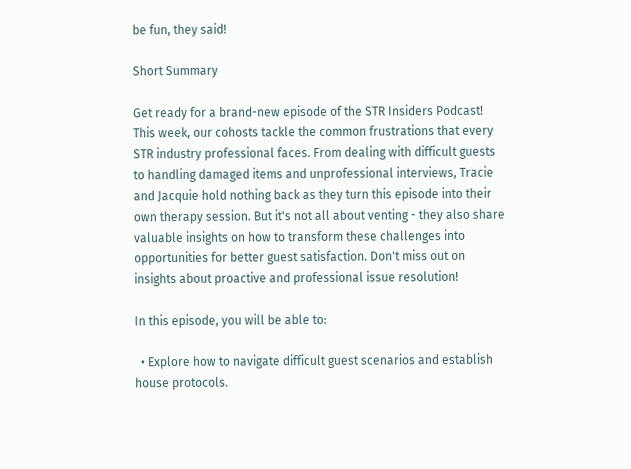be fun, they said!

Short Summary

Get ready for a brand-new episode of the STR Insiders Podcast! This week, our cohosts tackle the common frustrations that every STR industry professional faces. From dealing with difficult guests to handling damaged items and unprofessional interviews, Tracie and Jacquie hold nothing back as they turn this episode into their own therapy session. But it's not all about venting - they also share valuable insights on how to transform these challenges into opportunities for better guest satisfaction. Don't miss out on insights about proactive and professional issue resolution!

In this episode, you will be able to:

  • Explore how to navigate difficult guest scenarios and establish house protocols.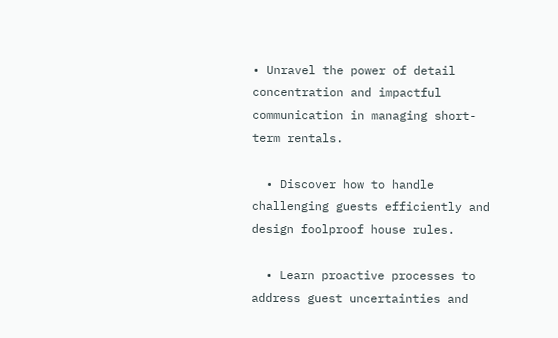• Unravel the power of detail concentration and impactful communication in managing short-term rentals.

  • Discover how to handle challenging guests efficiently and design foolproof house rules.

  • Learn proactive processes to address guest uncertainties and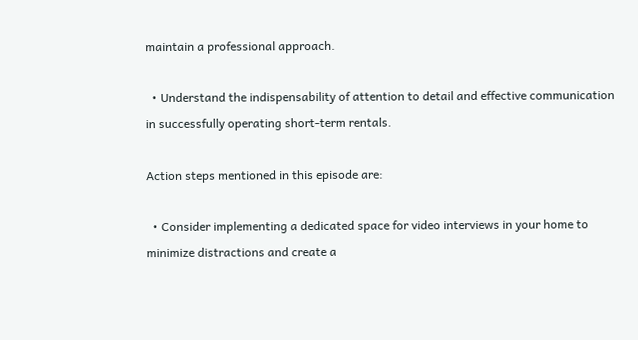maintain a professional approach.

  • Understand the indispensability of attention to detail and effective communication in successfully operating short-term rentals.

Action steps mentioned in this episode are:

  • Consider implementing a dedicated space for video interviews in your home to minimize distractions and create a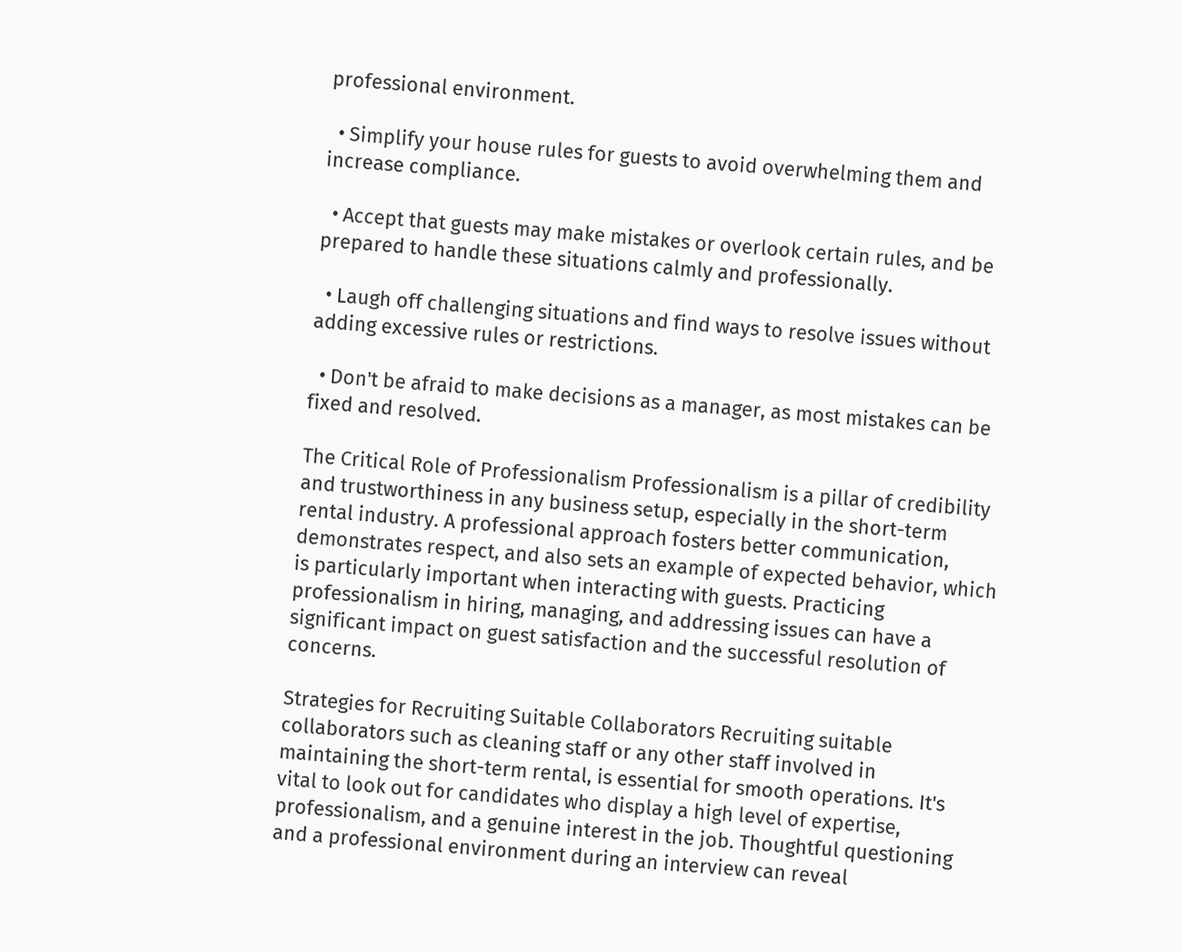professional environment.

  • Simplify your house rules for guests to avoid overwhelming them and increase compliance.

  • Accept that guests may make mistakes or overlook certain rules, and be prepared to handle these situations calmly and professionally.

  • Laugh off challenging situations and find ways to resolve issues without adding excessive rules or restrictions.

  • Don't be afraid to make decisions as a manager, as most mistakes can be fixed and resolved.

The Critical Role of Professionalism Professionalism is a pillar of credibility and trustworthiness in any business setup, especially in the short-term rental industry. A professional approach fosters better communication, demonstrates respect, and also sets an example of expected behavior, which is particularly important when interacting with guests. Practicing professionalism in hiring, managing, and addressing issues can have a significant impact on guest satisfaction and the successful resolution of concerns.

Strategies for Recruiting Suitable Collaborators Recruiting suitable collaborators such as cleaning staff or any other staff involved in maintaining the short-term rental, is essential for smooth operations. It's vital to look out for candidates who display a high level of expertise, professionalism, and a genuine interest in the job. Thoughtful questioning and a professional environment during an interview can reveal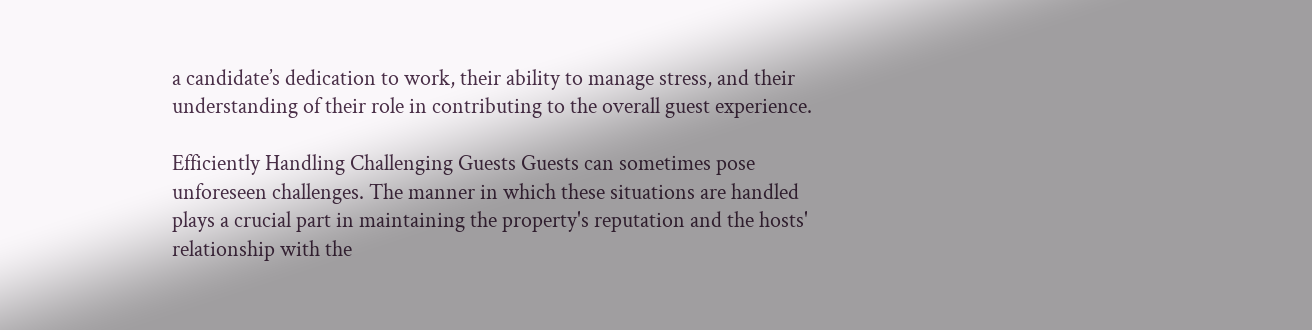a candidate’s dedication to work, their ability to manage stress, and their understanding of their role in contributing to the overall guest experience.

Efficiently Handling Challenging Guests Guests can sometimes pose unforeseen challenges. The manner in which these situations are handled plays a crucial part in maintaining the property's reputation and the hosts' relationship with the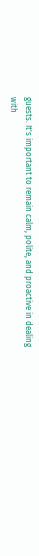guests. It's important to remain calm, polite, and proactive in dealing with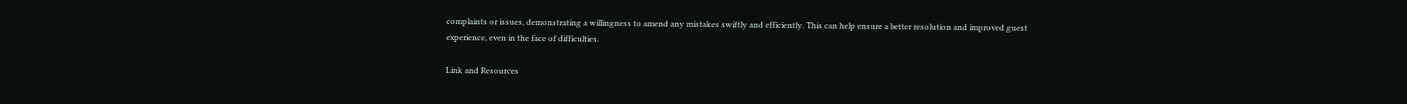complaints or issues, demonstrating a willingness to amend any mistakes swiftly and efficiently. This can help ensure a better resolution and improved guest experience, even in the face of difficulties.

Link and Resources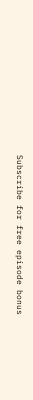Subscribe for free episode bonus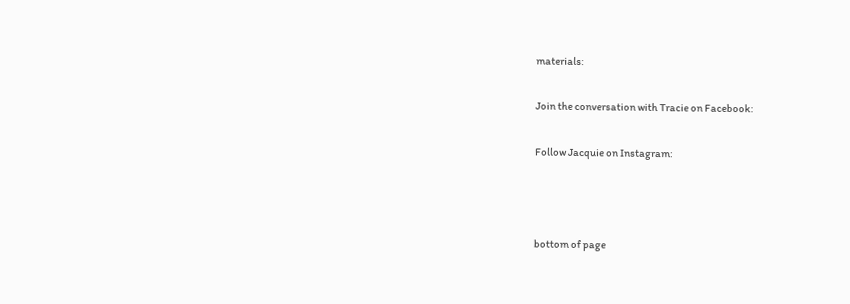materials:

Join the conversation with Tracie on Facebook:

Follow Jacquie on Instagram:



bottom of page